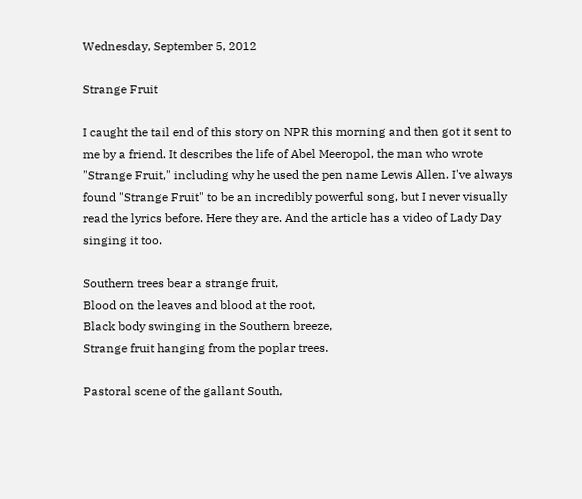Wednesday, September 5, 2012

Strange Fruit

I caught the tail end of this story on NPR this morning and then got it sent to me by a friend. It describes the life of Abel Meeropol, the man who wrote "Strange Fruit," including why he used the pen name Lewis Allen. I've always found "Strange Fruit" to be an incredibly powerful song, but I never visually read the lyrics before. Here they are. And the article has a video of Lady Day singing it too.

Southern trees bear a strange fruit,
Blood on the leaves and blood at the root,
Black body swinging in the Southern breeze,
Strange fruit hanging from the poplar trees.

Pastoral scene of the gallant South,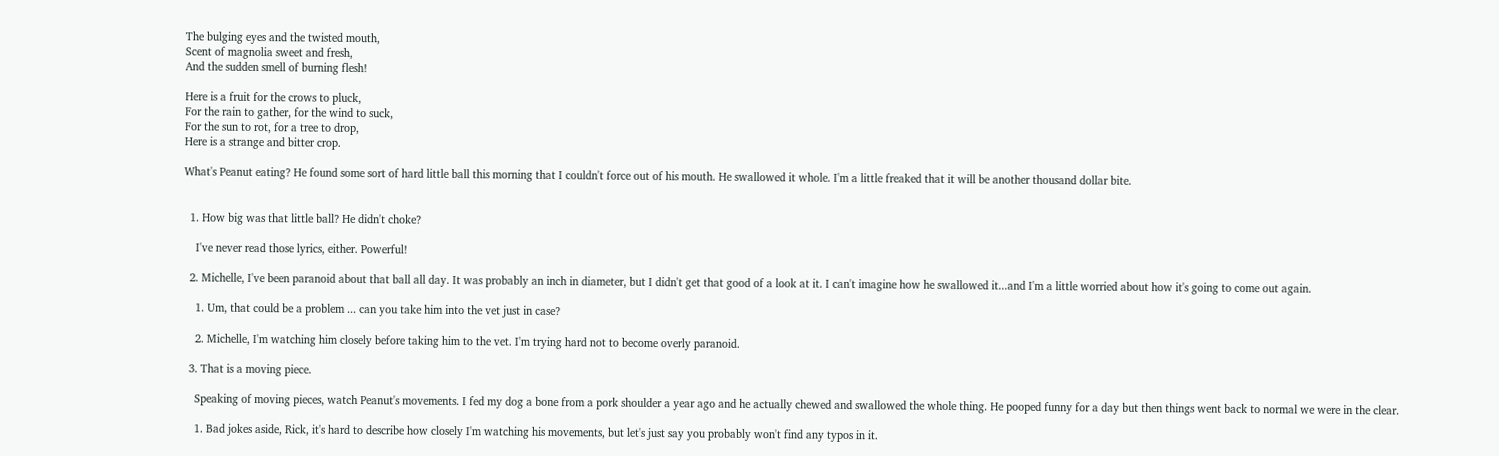The bulging eyes and the twisted mouth,
Scent of magnolia sweet and fresh,
And the sudden smell of burning flesh!

Here is a fruit for the crows to pluck,
For the rain to gather, for the wind to suck,
For the sun to rot, for a tree to drop,
Here is a strange and bitter crop.

What's Peanut eating? He found some sort of hard little ball this morning that I couldn't force out of his mouth. He swallowed it whole. I'm a little freaked that it will be another thousand dollar bite.


  1. How big was that little ball? He didn't choke?

    I've never read those lyrics, either. Powerful!

  2. Michelle, I've been paranoid about that ball all day. It was probably an inch in diameter, but I didn't get that good of a look at it. I can't imagine how he swallowed it...and I'm a little worried about how it's going to come out again.

    1. Um, that could be a problem ... can you take him into the vet just in case?

    2. Michelle, I'm watching him closely before taking him to the vet. I'm trying hard not to become overly paranoid.

  3. That is a moving piece.

    Speaking of moving pieces, watch Peanut's movements. I fed my dog a bone from a pork shoulder a year ago and he actually chewed and swallowed the whole thing. He pooped funny for a day but then things went back to normal we were in the clear.

    1. Bad jokes aside, Rick, it's hard to describe how closely I'm watching his movements, but let's just say you probably won't find any typos in it.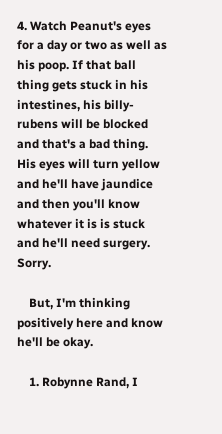4. Watch Peanut's eyes for a day or two as well as his poop. If that ball thing gets stuck in his intestines, his billy-rubens will be blocked and that's a bad thing. His eyes will turn yellow and he'll have jaundice and then you'll know whatever it is is stuck and he'll need surgery. Sorry.

    But, I'm thinking positively here and know he'll be okay.

    1. Robynne Rand, I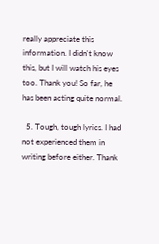really appreciate this information. I didn't know this, but I will watch his eyes too. Thank you! So far, he has been acting quite normal.

  5. Tough, tough lyrics. I had not experienced them in writing before either. Thank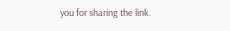you for sharing the link.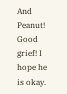And Peanut! Good grief! I hope he is okay.